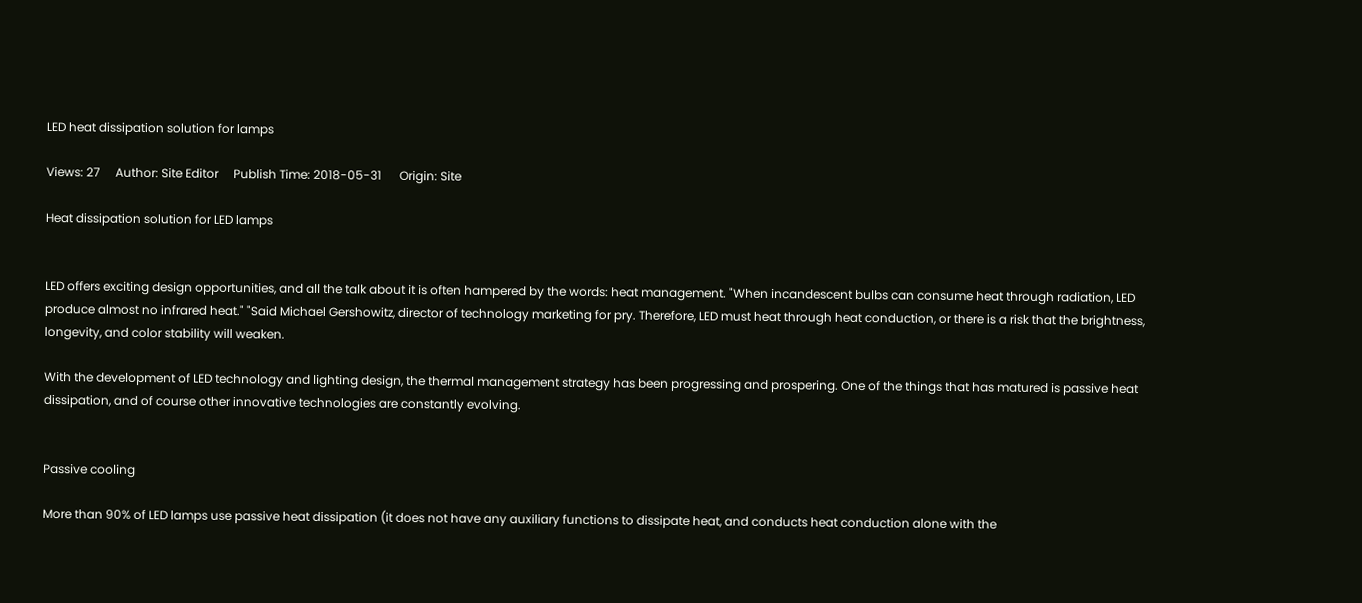LED heat dissipation solution for lamps

Views: 27     Author: Site Editor     Publish Time: 2018-05-31      Origin: Site

Heat dissipation solution for LED lamps


LED offers exciting design opportunities, and all the talk about it is often hampered by the words: heat management. "When incandescent bulbs can consume heat through radiation, LED produce almost no infrared heat." "Said Michael Gershowitz, director of technology marketing for pry. Therefore, LED must heat through heat conduction, or there is a risk that the brightness, longevity, and color stability will weaken.

With the development of LED technology and lighting design, the thermal management strategy has been progressing and prospering. One of the things that has matured is passive heat dissipation, and of course other innovative technologies are constantly evolving.


Passive cooling

More than 90% of LED lamps use passive heat dissipation (it does not have any auxiliary functions to dissipate heat, and conducts heat conduction alone with the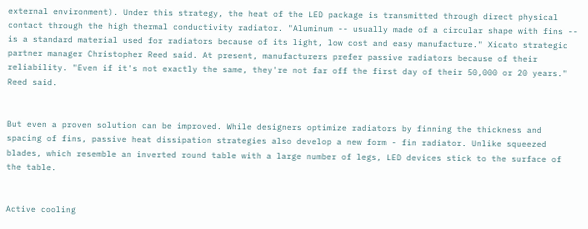external environment). Under this strategy, the heat of the LED package is transmitted through direct physical contact through the high thermal conductivity radiator. "Aluminum -- usually made of a circular shape with fins -- is a standard material used for radiators because of its light, low cost and easy manufacture." Xicato strategic partner manager Christopher Reed said. At present, manufacturers prefer passive radiators because of their reliability. "Even if it's not exactly the same, they're not far off the first day of their 50,000 or 20 years." Reed said.


But even a proven solution can be improved. While designers optimize radiators by finning the thickness and spacing of fins, passive heat dissipation strategies also develop a new form - fin radiator. Unlike squeezed blades, which resemble an inverted round table with a large number of legs, LED devices stick to the surface of the table.


Active cooling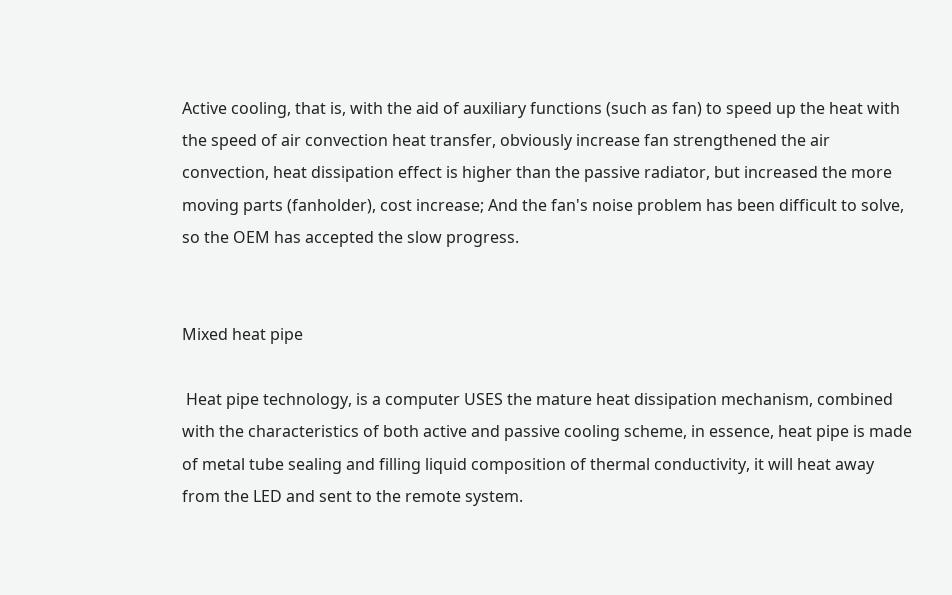Active cooling, that is, with the aid of auxiliary functions (such as fan) to speed up the heat with the speed of air convection heat transfer, obviously increase fan strengthened the air convection, heat dissipation effect is higher than the passive radiator, but increased the more moving parts (fanholder), cost increase; And the fan's noise problem has been difficult to solve, so the OEM has accepted the slow progress.


Mixed heat pipe

 Heat pipe technology, is a computer USES the mature heat dissipation mechanism, combined with the characteristics of both active and passive cooling scheme, in essence, heat pipe is made of metal tube sealing and filling liquid composition of thermal conductivity, it will heat away from the LED and sent to the remote system.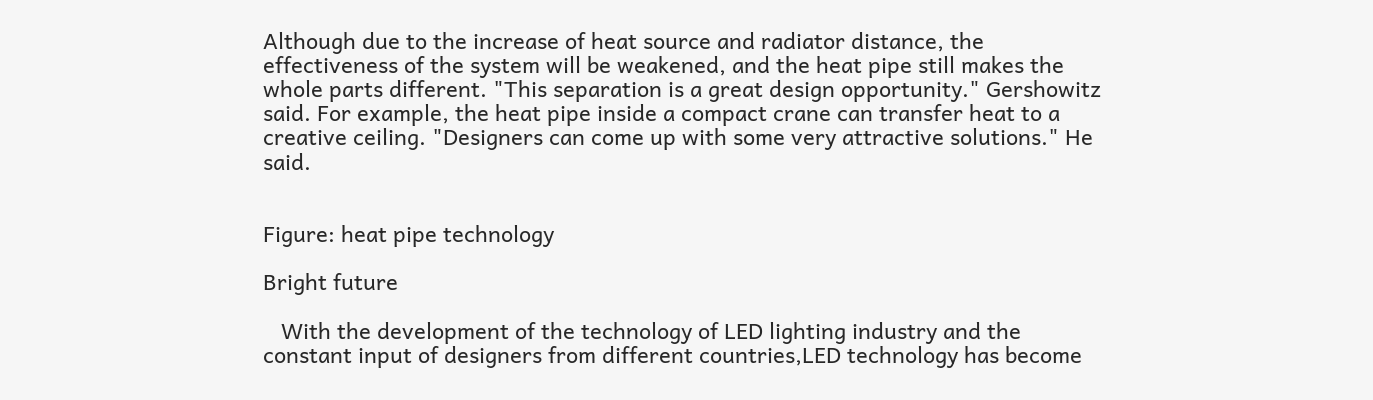Although due to the increase of heat source and radiator distance, the effectiveness of the system will be weakened, and the heat pipe still makes the whole parts different. "This separation is a great design opportunity." Gershowitz said. For example, the heat pipe inside a compact crane can transfer heat to a creative ceiling. "Designers can come up with some very attractive solutions." He said.


Figure: heat pipe technology

Bright future

   With the development of the technology of LED lighting industry and the constant input of designers from different countries,LED technology has become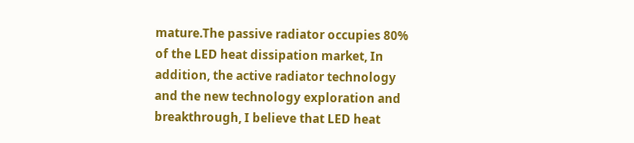mature.The passive radiator occupies 80% of the LED heat dissipation market, In addition, the active radiator technology and the new technology exploration and breakthrough, I believe that LED heat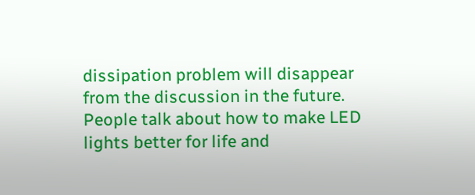dissipation problem will disappear from the discussion in the future. People talk about how to make LED lights better for life and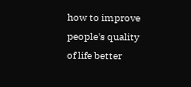how to improve people's quality of life better